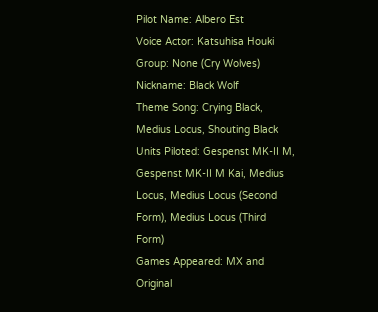Pilot Name: Albero Est
Voice Actor: Katsuhisa Houki
Group: None (Cry Wolves)
Nickname: Black Wolf
Theme Song: Crying Black, Medius Locus, Shouting Black
Units Piloted: Gespenst MK-II M, Gespenst MK-II M Kai, Medius Locus, Medius Locus (Second Form), Medius Locus (Third Form)
Games Appeared: MX and Original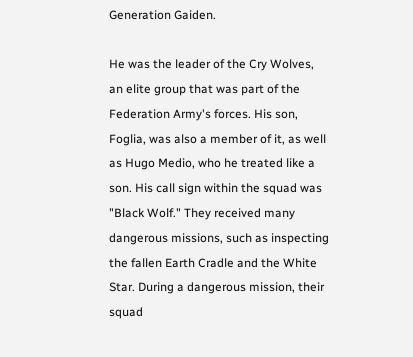Generation Gaiden.

He was the leader of the Cry Wolves, an elite group that was part of the Federation Army's forces. His son, Foglia, was also a member of it, as well as Hugo Medio, who he treated like a son. His call sign within the squad was "Black Wolf." They received many dangerous missions, such as inspecting the fallen Earth Cradle and the White Star. During a dangerous mission, their squad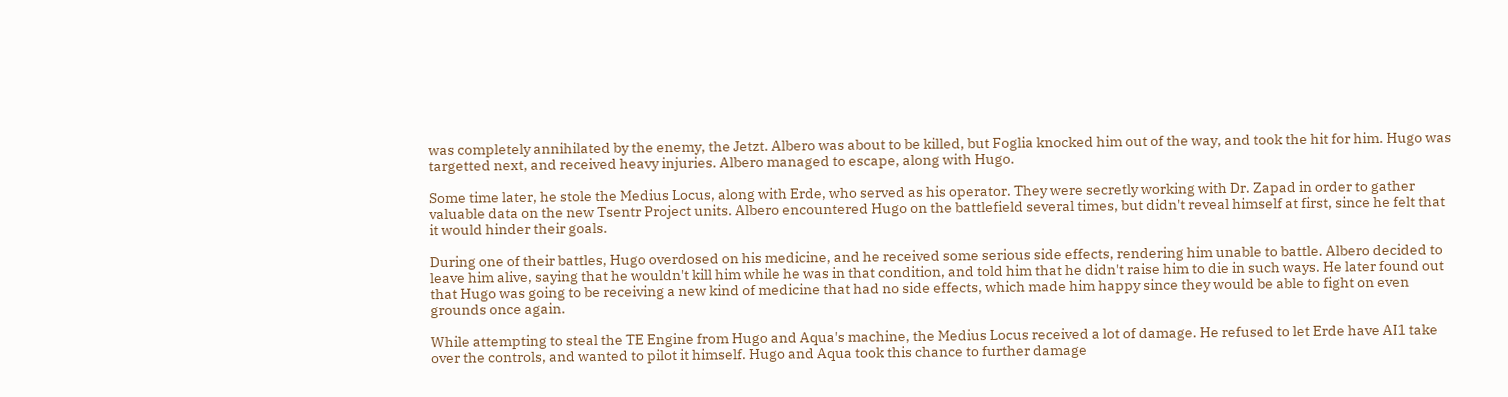was completely annihilated by the enemy, the Jetzt. Albero was about to be killed, but Foglia knocked him out of the way, and took the hit for him. Hugo was targetted next, and received heavy injuries. Albero managed to escape, along with Hugo.

Some time later, he stole the Medius Locus, along with Erde, who served as his operator. They were secretly working with Dr. Zapad in order to gather valuable data on the new Tsentr Project units. Albero encountered Hugo on the battlefield several times, but didn't reveal himself at first, since he felt that it would hinder their goals.

During one of their battles, Hugo overdosed on his medicine, and he received some serious side effects, rendering him unable to battle. Albero decided to leave him alive, saying that he wouldn't kill him while he was in that condition, and told him that he didn't raise him to die in such ways. He later found out that Hugo was going to be receiving a new kind of medicine that had no side effects, which made him happy since they would be able to fight on even grounds once again.

While attempting to steal the TE Engine from Hugo and Aqua's machine, the Medius Locus received a lot of damage. He refused to let Erde have AI1 take over the controls, and wanted to pilot it himself. Hugo and Aqua took this chance to further damage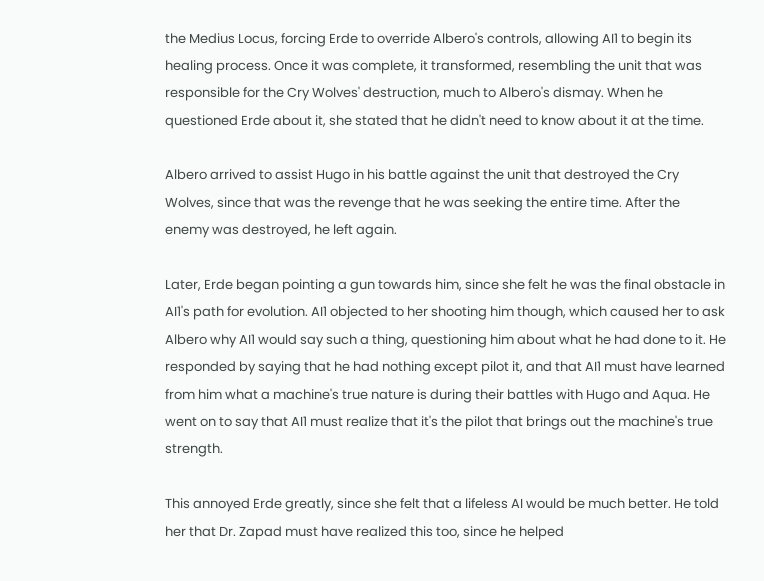the Medius Locus, forcing Erde to override Albero's controls, allowing AI1 to begin its healing process. Once it was complete, it transformed, resembling the unit that was responsible for the Cry Wolves' destruction, much to Albero's dismay. When he questioned Erde about it, she stated that he didn't need to know about it at the time.

Albero arrived to assist Hugo in his battle against the unit that destroyed the Cry Wolves, since that was the revenge that he was seeking the entire time. After the enemy was destroyed, he left again.

Later, Erde began pointing a gun towards him, since she felt he was the final obstacle in AI1's path for evolution. AI1 objected to her shooting him though, which caused her to ask Albero why AI1 would say such a thing, questioning him about what he had done to it. He responded by saying that he had nothing except pilot it, and that AI1 must have learned from him what a machine's true nature is during their battles with Hugo and Aqua. He went on to say that AI1 must realize that it's the pilot that brings out the machine's true strength.

This annoyed Erde greatly, since she felt that a lifeless AI would be much better. He told her that Dr. Zapad must have realized this too, since he helped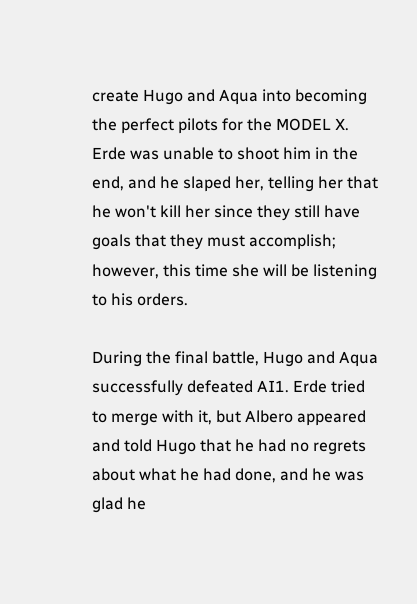create Hugo and Aqua into becoming the perfect pilots for the MODEL X. Erde was unable to shoot him in the end, and he slaped her, telling her that he won't kill her since they still have goals that they must accomplish; however, this time she will be listening to his orders.

During the final battle, Hugo and Aqua successfully defeated AI1. Erde tried to merge with it, but Albero appeared and told Hugo that he had no regrets about what he had done, and he was glad he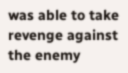was able to take revenge against the enemy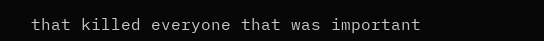that killed everyone that was important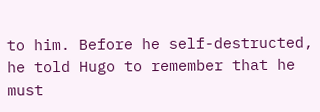to him. Before he self-destructed, he told Hugo to remember that he must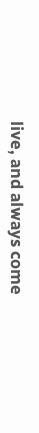live, and always come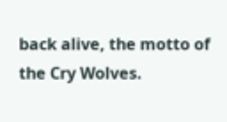back alive, the motto of the Cry Wolves.